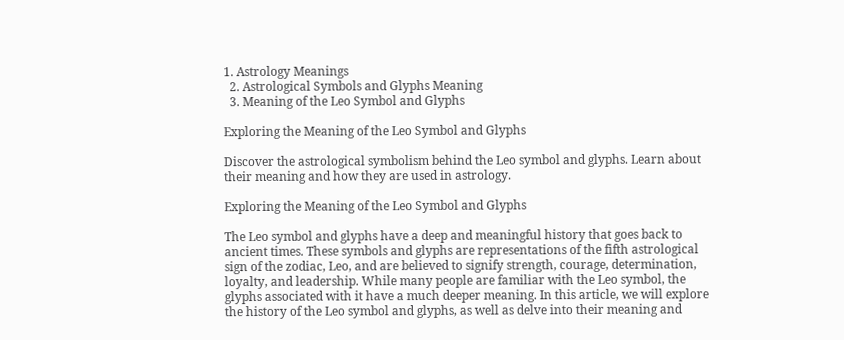1. Astrology Meanings
  2. Astrological Symbols and Glyphs Meaning
  3. Meaning of the Leo Symbol and Glyphs

Exploring the Meaning of the Leo Symbol and Glyphs

Discover the astrological symbolism behind the Leo symbol and glyphs. Learn about their meaning and how they are used in astrology.

Exploring the Meaning of the Leo Symbol and Glyphs

The Leo symbol and glyphs have a deep and meaningful history that goes back to ancient times. These symbols and glyphs are representations of the fifth astrological sign of the zodiac, Leo, and are believed to signify strength, courage, determination, loyalty, and leadership. While many people are familiar with the Leo symbol, the glyphs associated with it have a much deeper meaning. In this article, we will explore the history of the Leo symbol and glyphs, as well as delve into their meaning and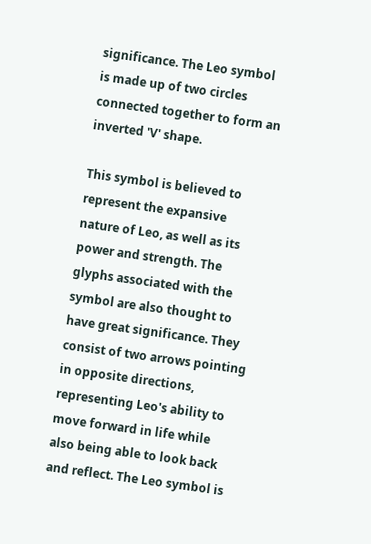significance. The Leo symbol is made up of two circles connected together to form an inverted 'V' shape.

This symbol is believed to represent the expansive nature of Leo, as well as its power and strength. The glyphs associated with the symbol are also thought to have great significance. They consist of two arrows pointing in opposite directions, representing Leo's ability to move forward in life while also being able to look back and reflect. The Leo symbol is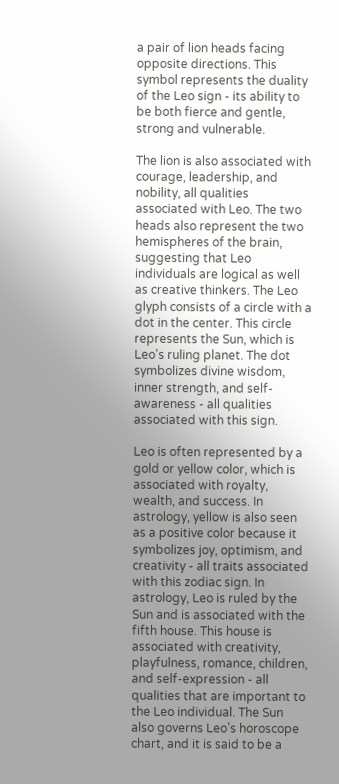a pair of lion heads facing opposite directions. This symbol represents the duality of the Leo sign - its ability to be both fierce and gentle, strong and vulnerable.

The lion is also associated with courage, leadership, and nobility, all qualities associated with Leo. The two heads also represent the two hemispheres of the brain, suggesting that Leo individuals are logical as well as creative thinkers. The Leo glyph consists of a circle with a dot in the center. This circle represents the Sun, which is Leo's ruling planet. The dot symbolizes divine wisdom, inner strength, and self-awareness - all qualities associated with this sign.

Leo is often represented by a gold or yellow color, which is associated with royalty, wealth, and success. In astrology, yellow is also seen as a positive color because it symbolizes joy, optimism, and creativity - all traits associated with this zodiac sign. In astrology, Leo is ruled by the Sun and is associated with the fifth house. This house is associated with creativity, playfulness, romance, children, and self-expression - all qualities that are important to the Leo individual. The Sun also governs Leo’s horoscope chart, and it is said to be a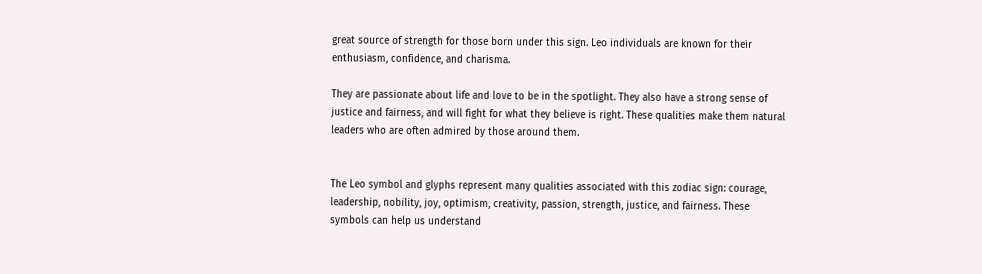great source of strength for those born under this sign. Leo individuals are known for their enthusiasm, confidence, and charisma.

They are passionate about life and love to be in the spotlight. They also have a strong sense of justice and fairness, and will fight for what they believe is right. These qualities make them natural leaders who are often admired by those around them.


The Leo symbol and glyphs represent many qualities associated with this zodiac sign: courage, leadership, nobility, joy, optimism, creativity, passion, strength, justice, and fairness. These symbols can help us understand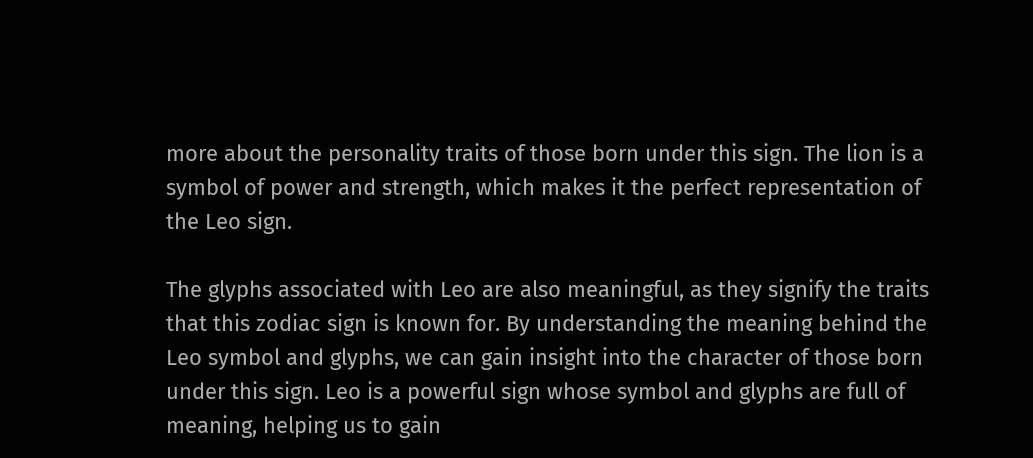more about the personality traits of those born under this sign. The lion is a symbol of power and strength, which makes it the perfect representation of the Leo sign.

The glyphs associated with Leo are also meaningful, as they signify the traits that this zodiac sign is known for. By understanding the meaning behind the Leo symbol and glyphs, we can gain insight into the character of those born under this sign. Leo is a powerful sign whose symbol and glyphs are full of meaning, helping us to gain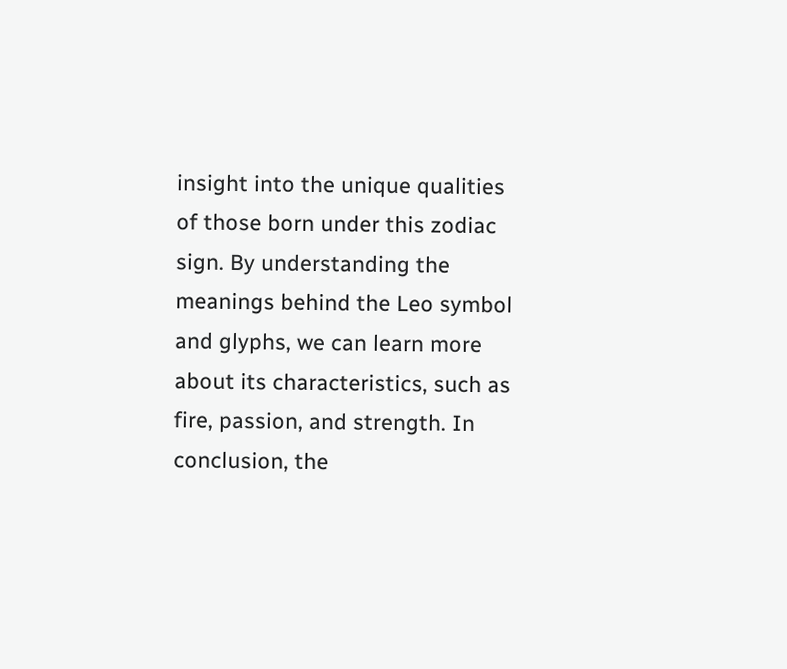insight into the unique qualities of those born under this zodiac sign. By understanding the meanings behind the Leo symbol and glyphs, we can learn more about its characteristics, such as fire, passion, and strength. In conclusion, the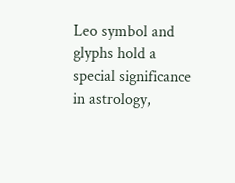Leo symbol and glyphs hold a special significance in astrology,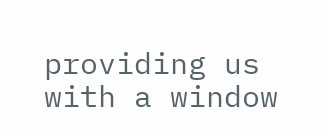providing us with a window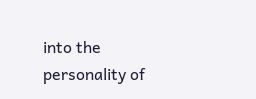into the personality of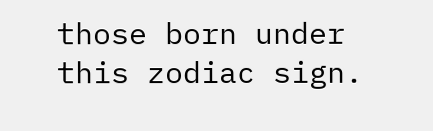those born under this zodiac sign.